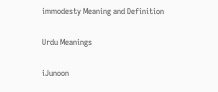immodesty Meaning and Definition

Urdu Meanings

iJunoon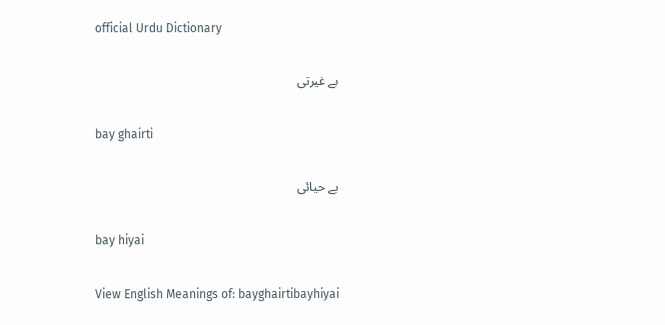official Urdu Dictionary

بے غیرتی

bay ghairti

بے حیائی

bay hiyai

View English Meanings of: bayghairtibayhiyai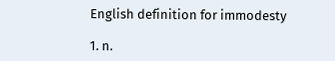English definition for immodesty

1. n.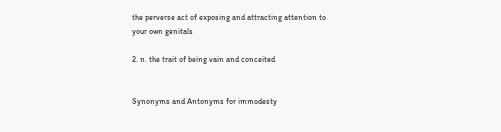the perverse act of exposing and attracting attention to your own genitals

2. n. the trait of being vain and conceited


Synonyms and Antonyms for immodesty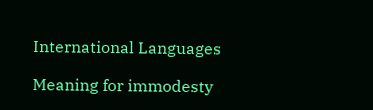International Languages

Meaning for immodesty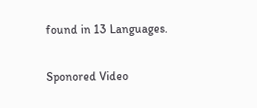found in 13 Languages.

Sponored Video